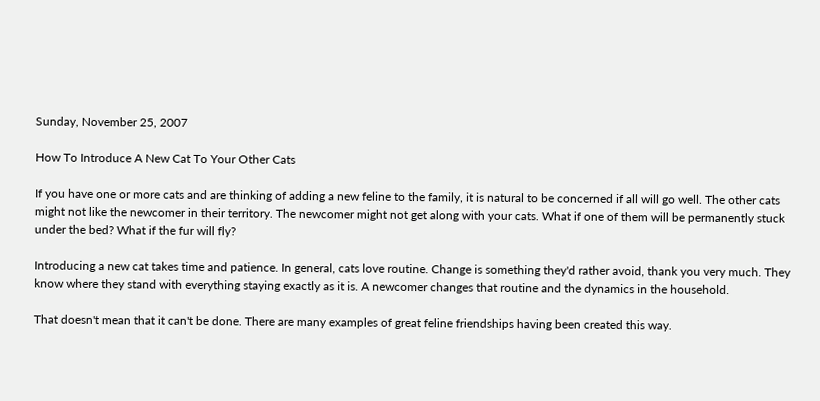Sunday, November 25, 2007

How To Introduce A New Cat To Your Other Cats

If you have one or more cats and are thinking of adding a new feline to the family, it is natural to be concerned if all will go well. The other cats might not like the newcomer in their territory. The newcomer might not get along with your cats. What if one of them will be permanently stuck under the bed? What if the fur will fly?

Introducing a new cat takes time and patience. In general, cats love routine. Change is something they'd rather avoid, thank you very much. They know where they stand with everything staying exactly as it is. A newcomer changes that routine and the dynamics in the household.

That doesn't mean that it can't be done. There are many examples of great feline friendships having been created this way.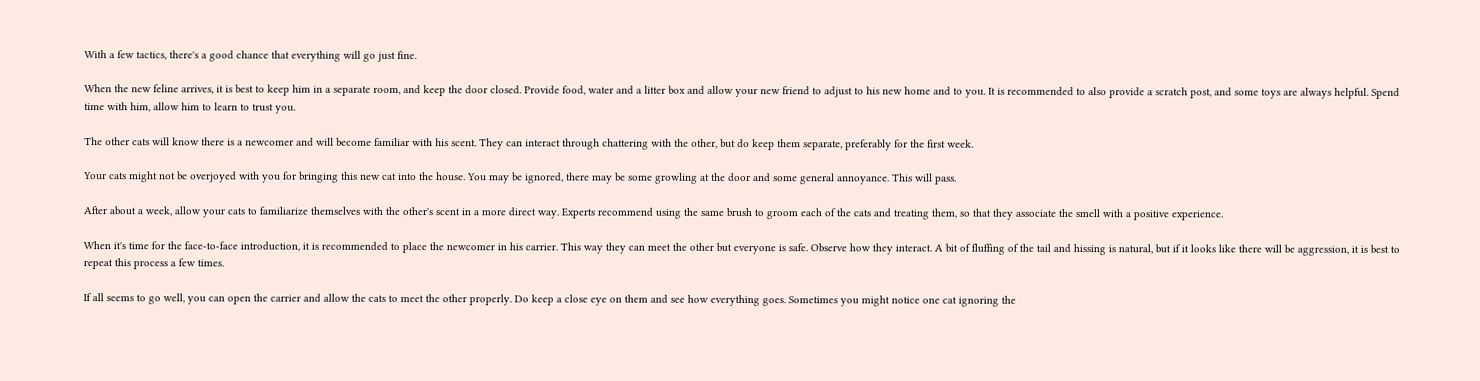With a few tactics, there's a good chance that everything will go just fine.

When the new feline arrives, it is best to keep him in a separate room, and keep the door closed. Provide food, water and a litter box and allow your new friend to adjust to his new home and to you. It is recommended to also provide a scratch post, and some toys are always helpful. Spend time with him, allow him to learn to trust you.

The other cats will know there is a newcomer and will become familiar with his scent. They can interact through chattering with the other, but do keep them separate, preferably for the first week.

Your cats might not be overjoyed with you for bringing this new cat into the house. You may be ignored, there may be some growling at the door and some general annoyance. This will pass.

After about a week, allow your cats to familiarize themselves with the other's scent in a more direct way. Experts recommend using the same brush to groom each of the cats and treating them, so that they associate the smell with a positive experience.

When it's time for the face-to-face introduction, it is recommended to place the newcomer in his carrier. This way they can meet the other but everyone is safe. Observe how they interact. A bit of fluffing of the tail and hissing is natural, but if it looks like there will be aggression, it is best to repeat this process a few times.

If all seems to go well, you can open the carrier and allow the cats to meet the other properly. Do keep a close eye on them and see how everything goes. Sometimes you might notice one cat ignoring the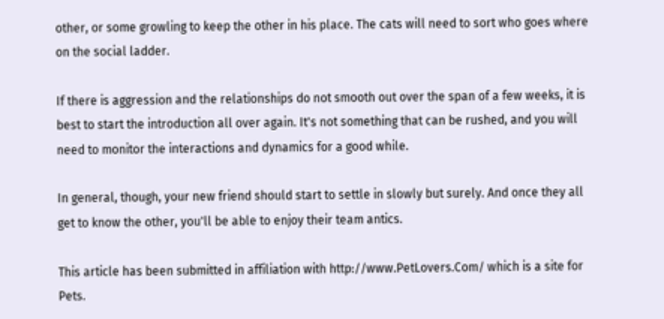other, or some growling to keep the other in his place. The cats will need to sort who goes where on the social ladder.

If there is aggression and the relationships do not smooth out over the span of a few weeks, it is best to start the introduction all over again. It's not something that can be rushed, and you will need to monitor the interactions and dynamics for a good while.

In general, though, your new friend should start to settle in slowly but surely. And once they all get to know the other, you'll be able to enjoy their team antics.

This article has been submitted in affiliation with http://www.PetLovers.Com/ which is a site for Pets.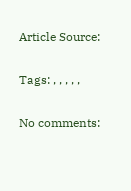Article Source:

Tags: , , , , ,

No comments: